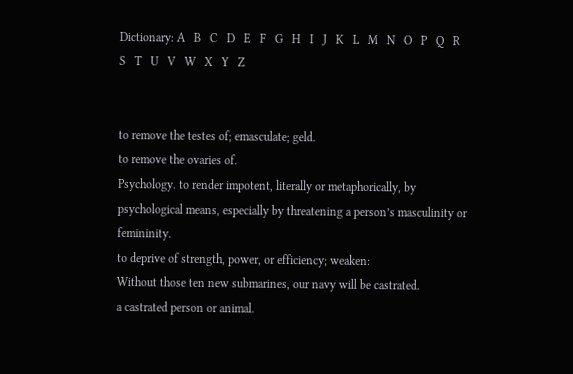Dictionary: A   B   C   D   E   F   G   H   I   J   K   L   M   N   O   P   Q   R   S   T   U   V   W   X   Y   Z


to remove the testes of; emasculate; geld.
to remove the ovaries of.
Psychology. to render impotent, literally or metaphorically, by psychological means, especially by threatening a person’s masculinity or femininity.
to deprive of strength, power, or efficiency; weaken:
Without those ten new submarines, our navy will be castrated.
a castrated person or animal.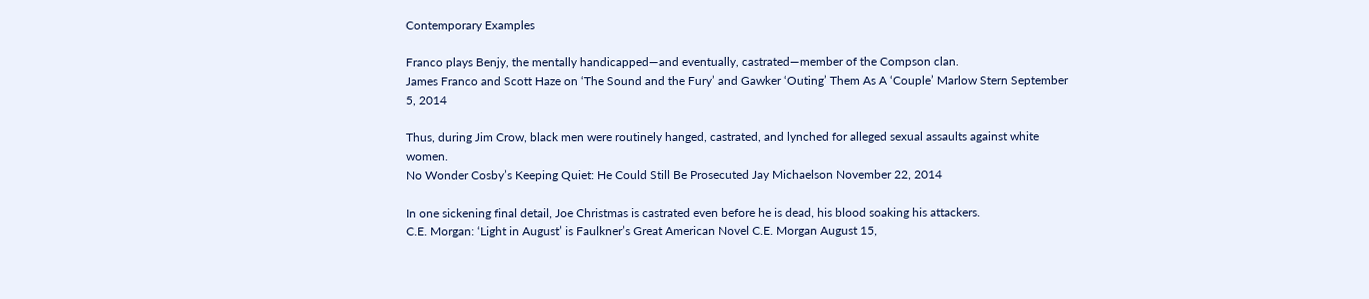Contemporary Examples

Franco plays Benjy, the mentally handicapped—and eventually, castrated—member of the Compson clan.
James Franco and Scott Haze on ‘The Sound and the Fury’ and Gawker ‘Outing’ Them As A ‘Couple’ Marlow Stern September 5, 2014

Thus, during Jim Crow, black men were routinely hanged, castrated, and lynched for alleged sexual assaults against white women.
No Wonder Cosby’s Keeping Quiet: He Could Still Be Prosecuted Jay Michaelson November 22, 2014

In one sickening final detail, Joe Christmas is castrated even before he is dead, his blood soaking his attackers.
C.E. Morgan: ‘Light in August’ is Faulkner’s Great American Novel C.E. Morgan August 15,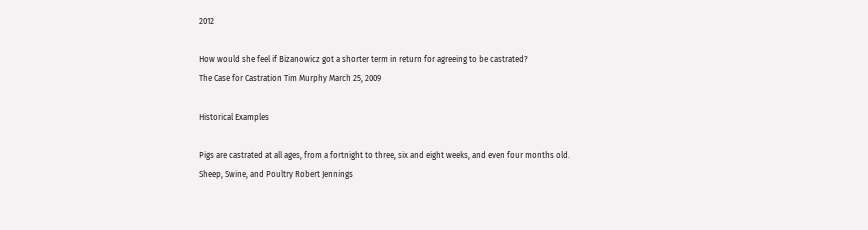2012

How would she feel if Bizanowicz got a shorter term in return for agreeing to be castrated?
The Case for Castration Tim Murphy March 25, 2009

Historical Examples

Pigs are castrated at all ages, from a fortnight to three, six and eight weeks, and even four months old.
Sheep, Swine, and Poultry Robert Jennings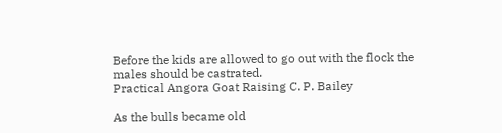Before the kids are allowed to go out with the flock the males should be castrated.
Practical Angora Goat Raising C. P. Bailey

As the bulls became old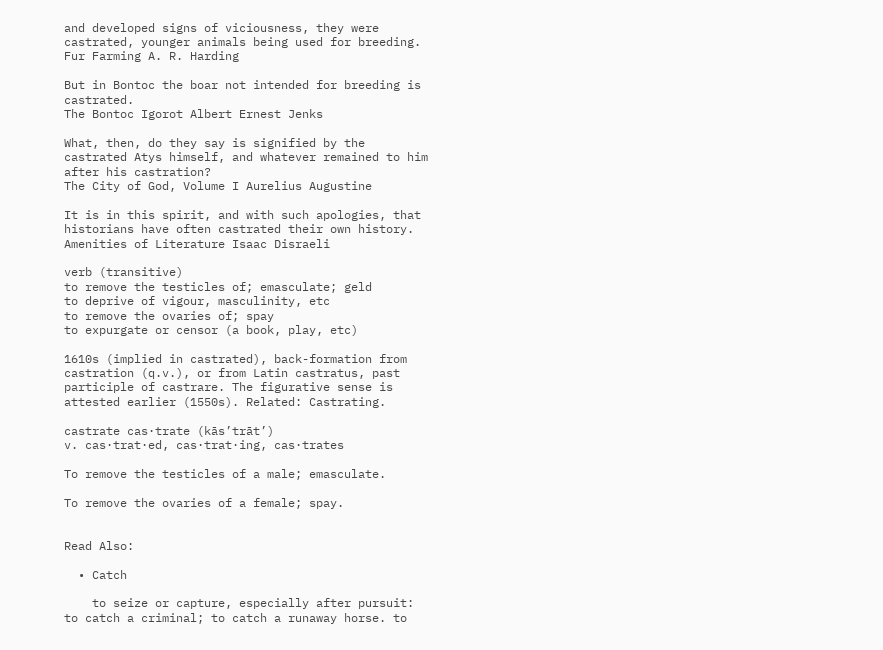and developed signs of viciousness, they were castrated, younger animals being used for breeding.
Fur Farming A. R. Harding

But in Bontoc the boar not intended for breeding is castrated.
The Bontoc Igorot Albert Ernest Jenks

What, then, do they say is signified by the castrated Atys himself, and whatever remained to him after his castration?
The City of God, Volume I Aurelius Augustine

It is in this spirit, and with such apologies, that historians have often castrated their own history.
Amenities of Literature Isaac Disraeli

verb (transitive)
to remove the testicles of; emasculate; geld
to deprive of vigour, masculinity, etc
to remove the ovaries of; spay
to expurgate or censor (a book, play, etc)

1610s (implied in castrated), back-formation from castration (q.v.), or from Latin castratus, past participle of castrare. The figurative sense is attested earlier (1550s). Related: Castrating.

castrate cas·trate (kās’trāt’)
v. cas·trat·ed, cas·trat·ing, cas·trates

To remove the testicles of a male; emasculate.

To remove the ovaries of a female; spay.


Read Also:

  • Catch

    to seize or capture, especially after pursuit: to catch a criminal; to catch a runaway horse. to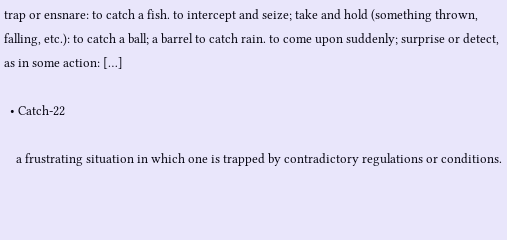trap or ensnare: to catch a fish. to intercept and seize; take and hold (something thrown, falling, etc.): to catch a ball; a barrel to catch rain. to come upon suddenly; surprise or detect, as in some action: […]

  • Catch-22

    a frustrating situation in which one is trapped by contradictory regulations or conditions.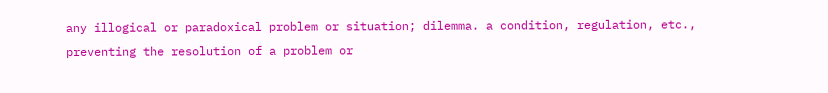any illogical or paradoxical problem or situation; dilemma. a condition, regulation, etc., preventing the resolution of a problem or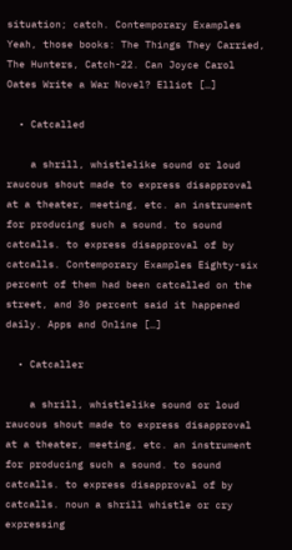situation; catch. Contemporary Examples Yeah, those books: The Things They Carried, The Hunters, Catch-22. Can Joyce Carol Oates Write a War Novel? Elliot […]

  • Catcalled

    a shrill, whistlelike sound or loud raucous shout made to express disapproval at a theater, meeting, etc. an instrument for producing such a sound. to sound catcalls. to express disapproval of by catcalls. Contemporary Examples Eighty-six percent of them had been catcalled on the street, and 36 percent said it happened daily. Apps and Online […]

  • Catcaller

    a shrill, whistlelike sound or loud raucous shout made to express disapproval at a theater, meeting, etc. an instrument for producing such a sound. to sound catcalls. to express disapproval of by catcalls. noun a shrill whistle or cry expressing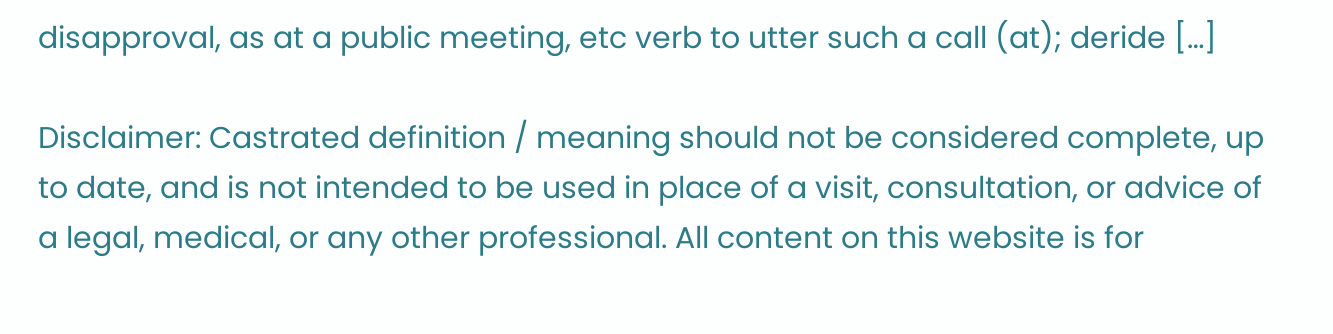disapproval, as at a public meeting, etc verb to utter such a call (at); deride […]

Disclaimer: Castrated definition / meaning should not be considered complete, up to date, and is not intended to be used in place of a visit, consultation, or advice of a legal, medical, or any other professional. All content on this website is for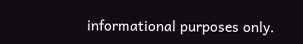informational purposes only.